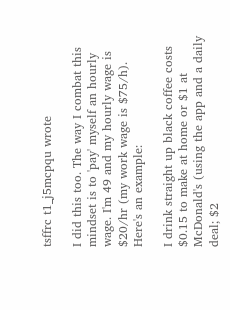tsffrc t1_j5mcpqu wrote

I did this too. The way I combat this mindset is to 'pay' myself an hourly wage. I'm 49 and my hourly wage is $20/hr (my work wage is $75/h). Here's an example:

I drink straight up black coffee costs $0.15 to make at home or $1 at McDonald's (using the app and a daily deal; $2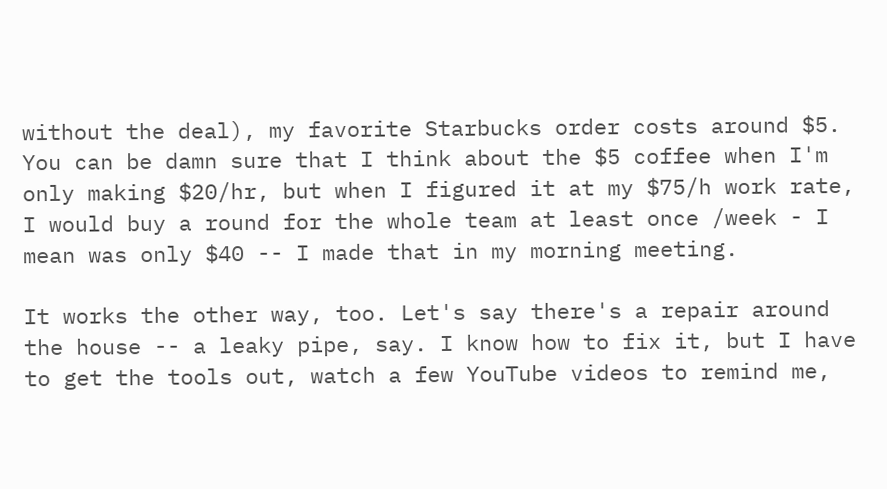without the deal), my favorite Starbucks order costs around $5. You can be damn sure that I think about the $5 coffee when I'm only making $20/hr, but when I figured it at my $75/h work rate, I would buy a round for the whole team at least once /week - I mean was only $40 -- I made that in my morning meeting.

It works the other way, too. Let's say there's a repair around the house -- a leaky pipe, say. I know how to fix it, but I have to get the tools out, watch a few YouTube videos to remind me,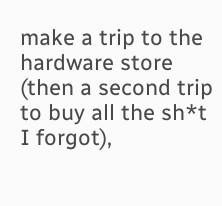make a trip to the hardware store (then a second trip to buy all the sh*t I forgot),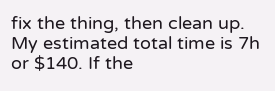fix the thing, then clean up. My estimated total time is 7h or $140. If the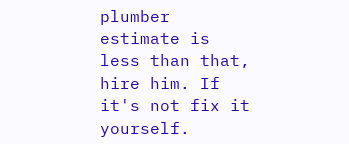plumber estimate is less than that, hire him. If it's not fix it yourself.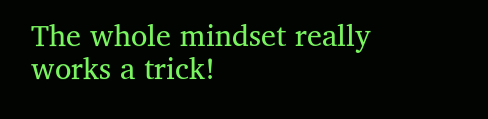The whole mindset really works a trick!